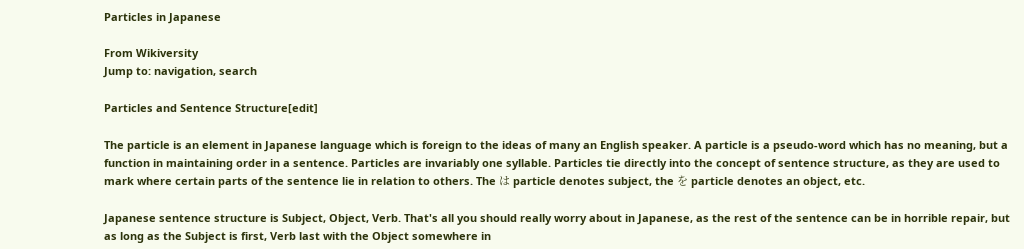Particles in Japanese

From Wikiversity
Jump to: navigation, search

Particles and Sentence Structure[edit]

The particle is an element in Japanese language which is foreign to the ideas of many an English speaker. A particle is a pseudo-word which has no meaning, but a function in maintaining order in a sentence. Particles are invariably one syllable. Particles tie directly into the concept of sentence structure, as they are used to mark where certain parts of the sentence lie in relation to others. The は particle denotes subject, the を particle denotes an object, etc.

Japanese sentence structure is Subject, Object, Verb. That's all you should really worry about in Japanese, as the rest of the sentence can be in horrible repair, but as long as the Subject is first, Verb last with the Object somewhere in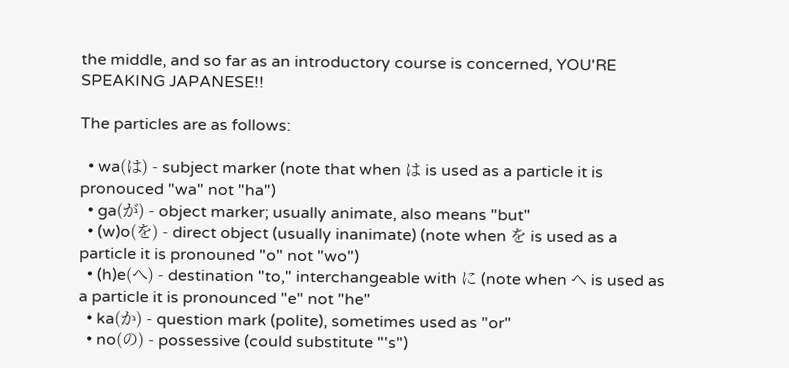the middle, and so far as an introductory course is concerned, YOU'RE SPEAKING JAPANESE!!

The particles are as follows:

  • wa(は) - subject marker (note that when は is used as a particle it is pronouced "wa" not "ha")
  • ga(が) - object marker; usually animate, also means "but"
  • (w)o(を) - direct object (usually inanimate) (note when を is used as a particle it is pronouned "o" not "wo")
  • (h)e(へ) - destination "to," interchangeable with に (note when へ is used as a particle it is pronounced "e" not "he"
  • ka(か) - question mark (polite), sometimes used as "or"
  • no(の) - possessive (could substitute "'s")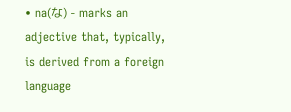• na(な) - marks an adjective that, typically, is derived from a foreign language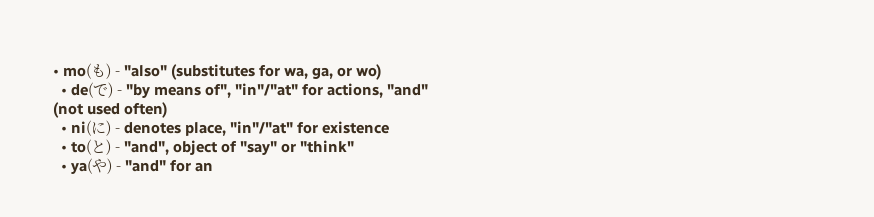• mo(も) - "also" (substitutes for wa, ga, or wo)
  • de(で) - "by means of", "in"/"at" for actions, "and" (not used often)
  • ni(に) - denotes place, "in"/"at" for existence
  • to(と) - "and", object of "say" or "think"
  • ya(や) - "and" for an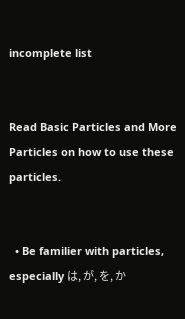incomplete list


Read Basic Particles and More Particles on how to use these particles.


  • Be familier with particles, especially は, が, を, か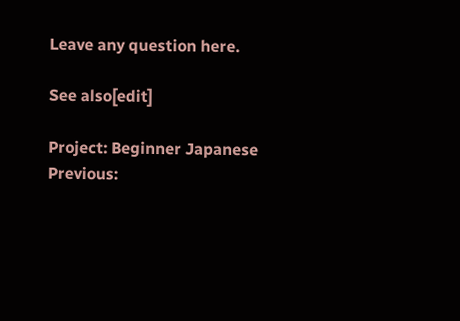Leave any question here.

See also[edit]

Project: Beginner Japanese
Previous: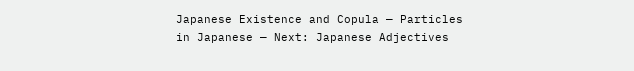Japanese Existence and Copula — Particles in Japanese — Next: Japanese Adjectives